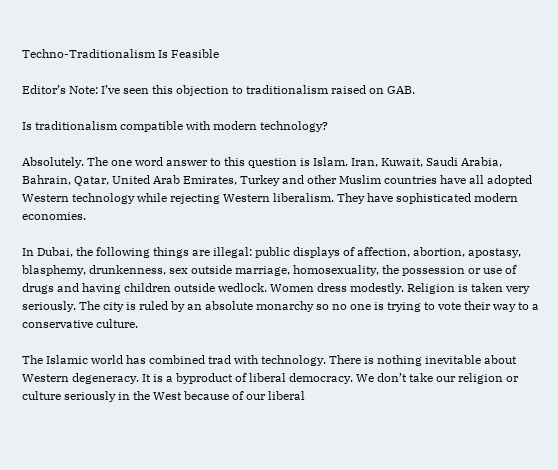Techno-Traditionalism Is Feasible

Editor’s Note: I’ve seen this objection to traditionalism raised on GAB.

Is traditionalism compatible with modern technology?

Absolutely. The one word answer to this question is Islam. Iran, Kuwait, Saudi Arabia, Bahrain, Qatar, United Arab Emirates, Turkey and other Muslim countries have all adopted Western technology while rejecting Western liberalism. They have sophisticated modern economies.

In Dubai, the following things are illegal: public displays of affection, abortion, apostasy, blasphemy, drunkenness, sex outside marriage, homosexuality, the possession or use of drugs and having children outside wedlock. Women dress modestly. Religion is taken very seriously. The city is ruled by an absolute monarchy so no one is trying to vote their way to a conservative culture.

The Islamic world has combined trad with technology. There is nothing inevitable about Western degeneracy. It is a byproduct of liberal democracy. We don’t take our religion or culture seriously in the West because of our liberal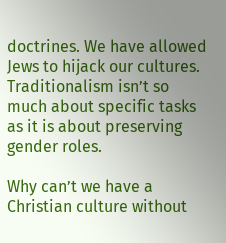doctrines. We have allowed Jews to hijack our cultures. Traditionalism isn’t so much about specific tasks as it is about preserving gender roles.

Why can’t we have a Christian culture without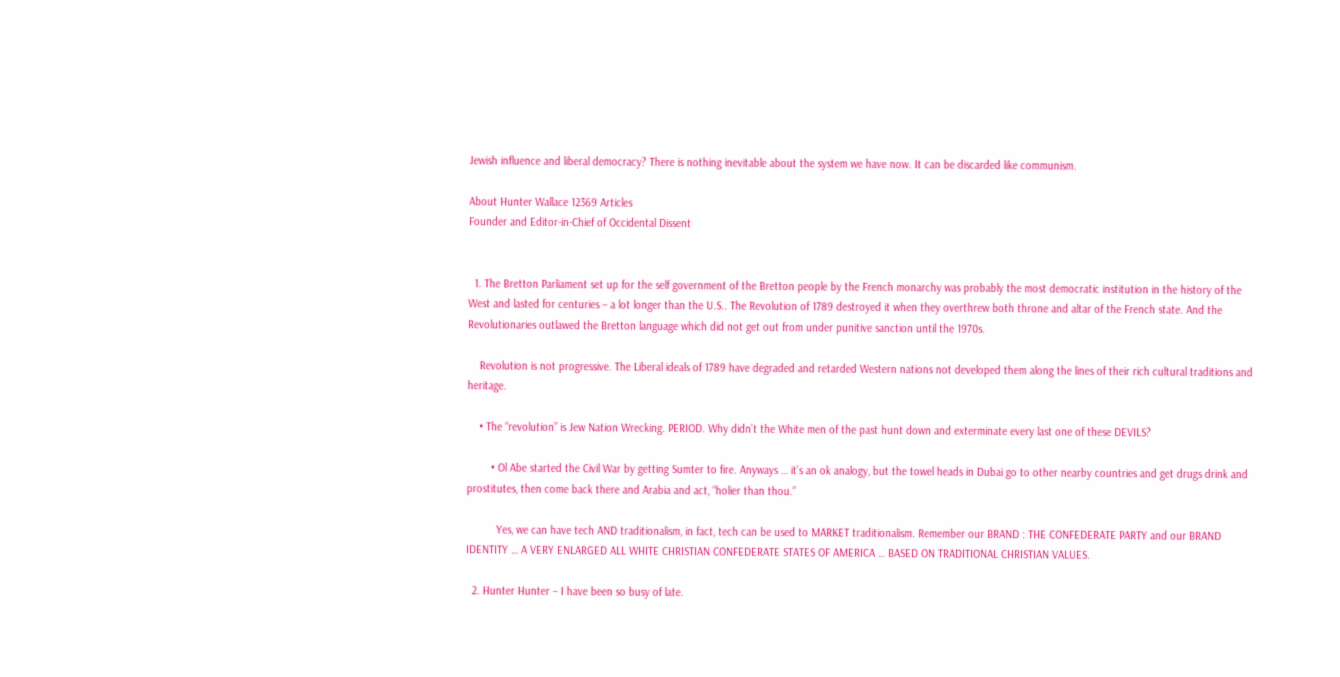Jewish influence and liberal democracy? There is nothing inevitable about the system we have now. It can be discarded like communism.

About Hunter Wallace 12369 Articles
Founder and Editor-in-Chief of Occidental Dissent


  1. The Bretton Parliament set up for the self government of the Bretton people by the French monarchy was probably the most democratic institution in the history of the West and lasted for centuries – a lot longer than the U.S.. The Revolution of 1789 destroyed it when they overthrew both throne and altar of the French state. And the Revolutionaries outlawed the Bretton language which did not get out from under punitive sanction until the 1970s.

    Revolution is not progressive. The Liberal ideals of 1789 have degraded and retarded Western nations not developed them along the lines of their rich cultural traditions and heritage.

    • The “revolution” is Jew Nation Wrecking. PERIOD. Why didn’t the White men of the past hunt down and exterminate every last one of these DEVILS?

        • Ol Abe started the Civil War by getting Sumter to fire. Anyways … it’s an ok analogy, but the towel heads in Dubai go to other nearby countries and get drugs drink and prostitutes, then come back there and Arabia and act, “holier than thou.”

          Yes, we can have tech AND traditionalism, in fact, tech can be used to MARKET traditionalism. Remember our BRAND : THE CONFEDERATE PARTY and our BRAND IDENTITY … A VERY ENLARGED ALL WHITE CHRISTIAN CONFEDERATE STATES OF AMERICA … BASED ON TRADITIONAL CHRISTIAN VALUES.

  2. Hunter Hunter – I have been so busy of late.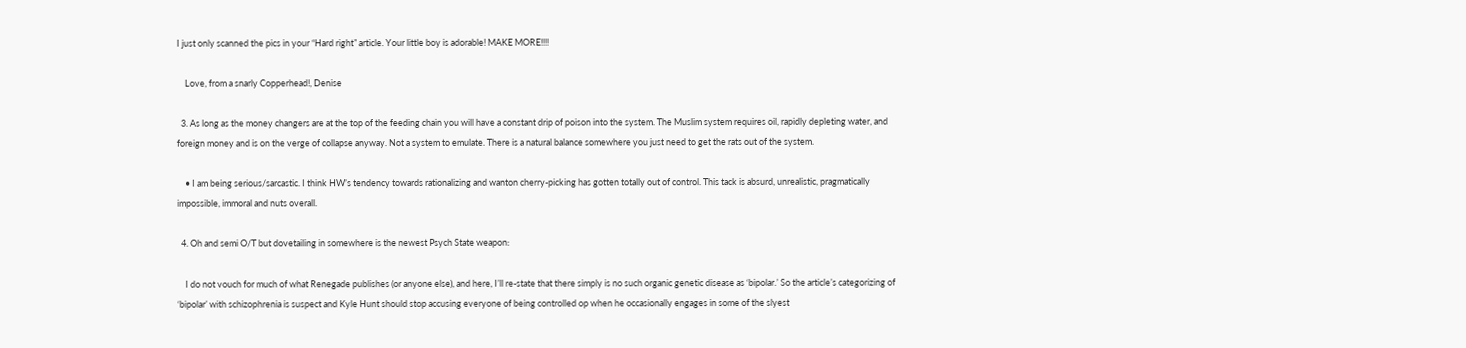I just only scanned the pics in your “Hard right” article. Your little boy is adorable! MAKE MORE!!!!

    Love, from a snarly Copperhead!, Denise

  3. As long as the money changers are at the top of the feeding chain you will have a constant drip of poison into the system. The Muslim system requires oil, rapidly depleting water, and foreign money and is on the verge of collapse anyway. Not a system to emulate. There is a natural balance somewhere you just need to get the rats out of the system.

    • I am being serious/sarcastic. I think HW’s tendency towards rationalizing and wanton cherry-picking has gotten totally out of control. This tack is absurd, unrealistic, pragmatically impossible, immoral and nuts overall.

  4. Oh and semi O/T but dovetailing in somewhere is the newest Psych State weapon:

    I do not vouch for much of what Renegade publishes (or anyone else), and here, I’ll re-state that there simply is no such organic genetic disease as ‘bipolar.’ So the article’s categorizing of ‘bipolar’ with schizophrenia is suspect and Kyle Hunt should stop accusing everyone of being controlled op when he occasionally engages in some of the slyest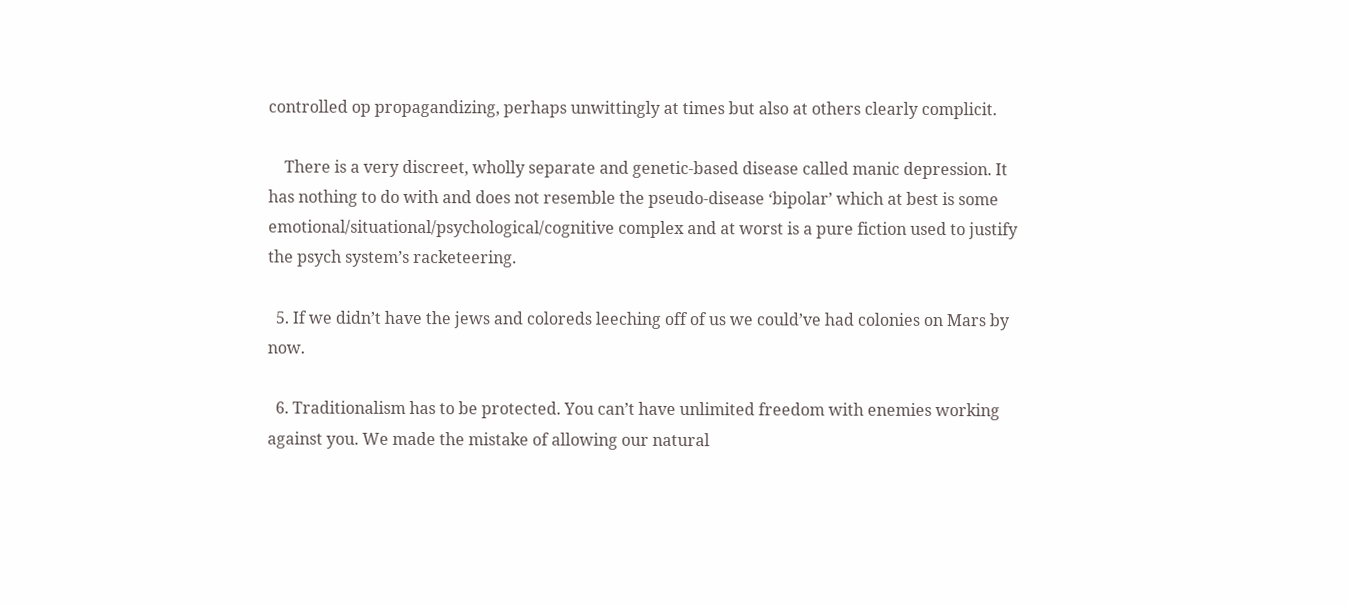controlled op propagandizing, perhaps unwittingly at times but also at others clearly complicit.

    There is a very discreet, wholly separate and genetic-based disease called manic depression. It has nothing to do with and does not resemble the pseudo-disease ‘bipolar’ which at best is some emotional/situational/psychological/cognitive complex and at worst is a pure fiction used to justify the psych system’s racketeering.

  5. If we didn’t have the jews and coloreds leeching off of us we could’ve had colonies on Mars by now.

  6. Traditionalism has to be protected. You can’t have unlimited freedom with enemies working against you. We made the mistake of allowing our natural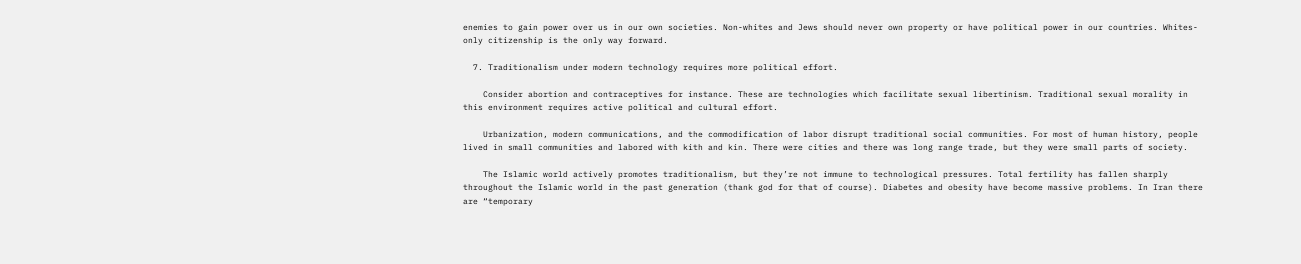enemies to gain power over us in our own societies. Non-whites and Jews should never own property or have political power in our countries. Whites-only citizenship is the only way forward.

  7. Traditionalism under modern technology requires more political effort.

    Consider abortion and contraceptives for instance. These are technologies which facilitate sexual libertinism. Traditional sexual morality in this environment requires active political and cultural effort.

    Urbanization, modern communications, and the commodification of labor disrupt traditional social communities. For most of human history, people lived in small communities and labored with kith and kin. There were cities and there was long range trade, but they were small parts of society.

    The Islamic world actively promotes traditionalism, but they’re not immune to technological pressures. Total fertility has fallen sharply throughout the Islamic world in the past generation (thank god for that of course). Diabetes and obesity have become massive problems. In Iran there are “temporary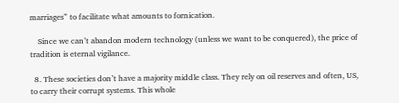marriages” to facilitate what amounts to fornication.

    Since we can’t abandon modern technology (unless we want to be conquered), the price of tradition is eternal vigilance.

  8. These societies don’t have a majority middle class. They rely on oil reserves and often, US, to carry their corrupt systems. This whole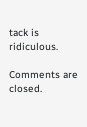tack is ridiculous.

Comments are closed.